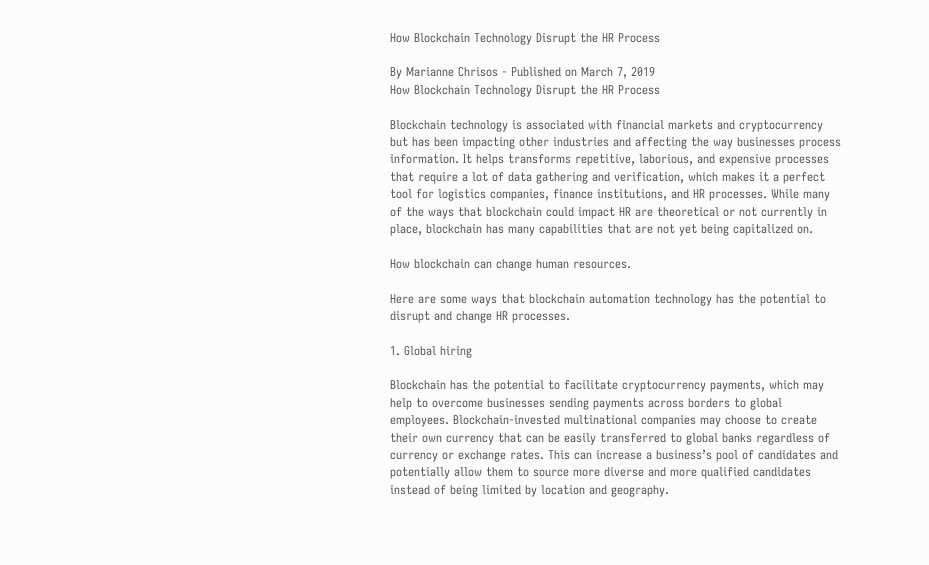How Blockchain Technology Disrupt the HR Process

By Marianne Chrisos - Published on March 7, 2019
How Blockchain Technology Disrupt the HR Process

Blockchain technology is associated with financial markets and cryptocurrency but has been impacting other industries and affecting the way businesses process information. It helps transforms repetitive, laborious, and expensive processes that require a lot of data gathering and verification, which makes it a perfect tool for logistics companies, finance institutions, and HR processes. While many of the ways that blockchain could impact HR are theoretical or not currently in place, blockchain has many capabilities that are not yet being capitalized on.

How blockchain can change human resources.

Here are some ways that blockchain automation technology has the potential to disrupt and change HR processes.

1. Global hiring

Blockchain has the potential to facilitate cryptocurrency payments, which may help to overcome businesses sending payments across borders to global employees. Blockchain-invested multinational companies may choose to create their own currency that can be easily transferred to global banks regardless of currency or exchange rates. This can increase a business’s pool of candidates and potentially allow them to source more diverse and more qualified candidates instead of being limited by location and geography.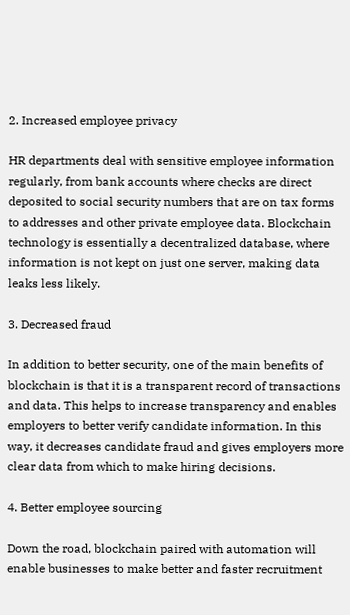2. Increased employee privacy

HR departments deal with sensitive employee information regularly, from bank accounts where checks are direct deposited to social security numbers that are on tax forms to addresses and other private employee data. Blockchain technology is essentially a decentralized database, where information is not kept on just one server, making data leaks less likely.

3. Decreased fraud

In addition to better security, one of the main benefits of blockchain is that it is a transparent record of transactions and data. This helps to increase transparency and enables employers to better verify candidate information. In this way, it decreases candidate fraud and gives employers more clear data from which to make hiring decisions.

4. Better employee sourcing

Down the road, blockchain paired with automation will enable businesses to make better and faster recruitment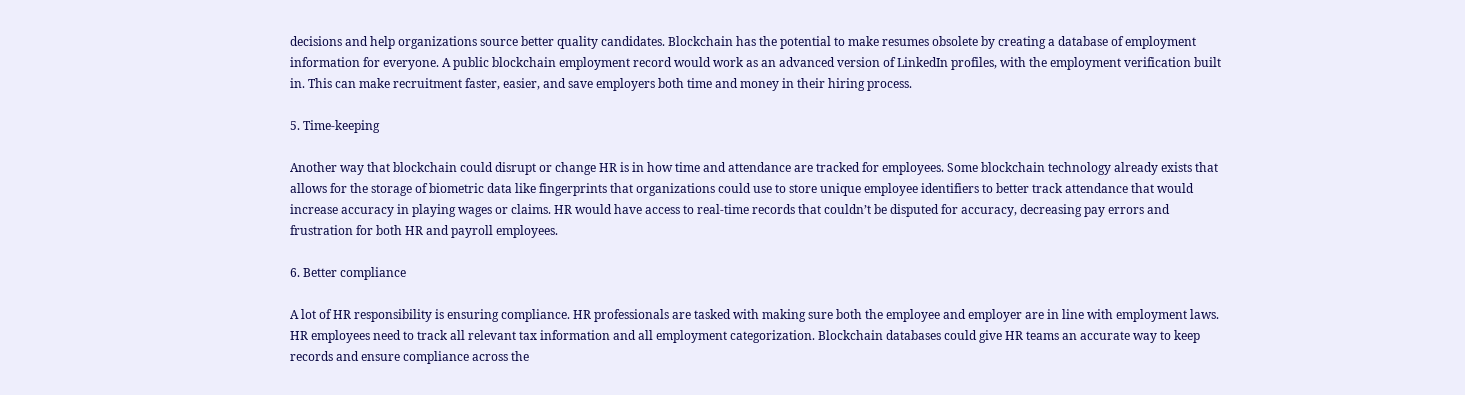decisions and help organizations source better quality candidates. Blockchain has the potential to make resumes obsolete by creating a database of employment information for everyone. A public blockchain employment record would work as an advanced version of LinkedIn profiles, with the employment verification built in. This can make recruitment faster, easier, and save employers both time and money in their hiring process.

5. Time-keeping

Another way that blockchain could disrupt or change HR is in how time and attendance are tracked for employees. Some blockchain technology already exists that allows for the storage of biometric data like fingerprints that organizations could use to store unique employee identifiers to better track attendance that would increase accuracy in playing wages or claims. HR would have access to real-time records that couldn’t be disputed for accuracy, decreasing pay errors and frustration for both HR and payroll employees.

6. Better compliance

A lot of HR responsibility is ensuring compliance. HR professionals are tasked with making sure both the employee and employer are in line with employment laws. HR employees need to track all relevant tax information and all employment categorization. Blockchain databases could give HR teams an accurate way to keep records and ensure compliance across the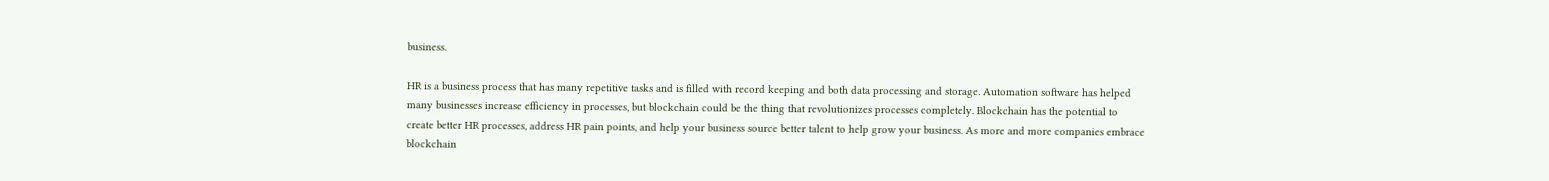business.

HR is a business process that has many repetitive tasks and is filled with record keeping and both data processing and storage. Automation software has helped many businesses increase efficiency in processes, but blockchain could be the thing that revolutionizes processes completely. Blockchain has the potential to create better HR processes, address HR pain points, and help your business source better talent to help grow your business. As more and more companies embrace blockchain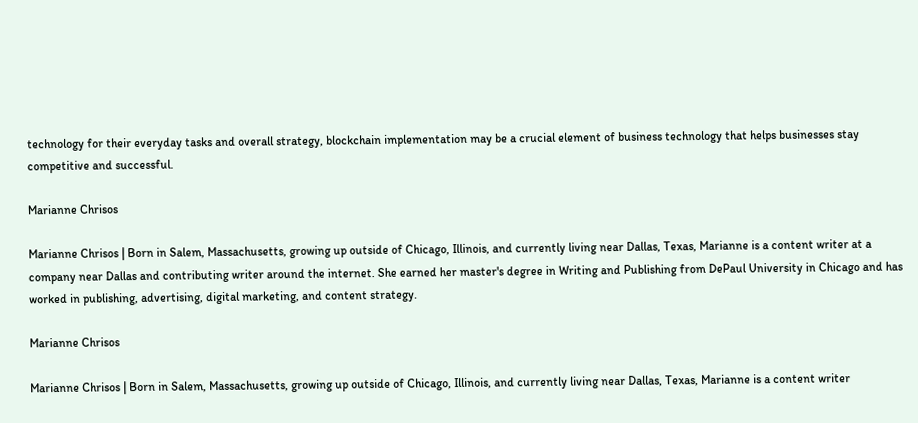technology for their everyday tasks and overall strategy, blockchain implementation may be a crucial element of business technology that helps businesses stay competitive and successful.

Marianne Chrisos

Marianne Chrisos | Born in Salem, Massachusetts, growing up outside of Chicago, Illinois, and currently living near Dallas, Texas, Marianne is a content writer at a company near Dallas and contributing writer around the internet. She earned her master's degree in Writing and Publishing from DePaul University in Chicago and has worked in publishing, advertising, digital marketing, and content strategy.

Marianne Chrisos

Marianne Chrisos | Born in Salem, Massachusetts, growing up outside of Chicago, Illinois, and currently living near Dallas, Texas, Marianne is a content writer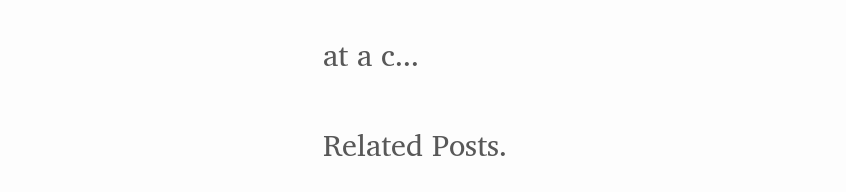at a c...

Related Posts.